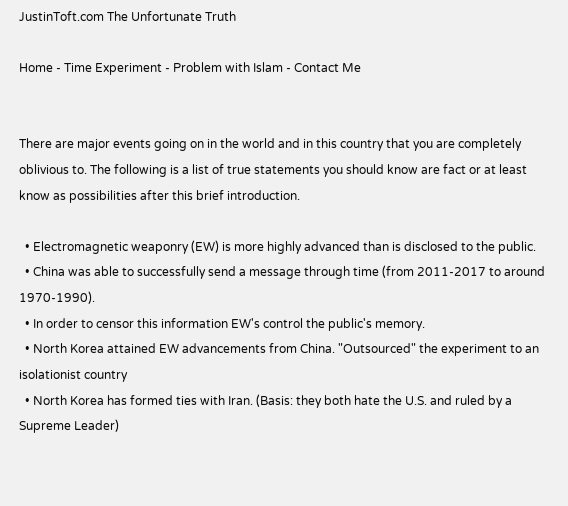JustinToft.com The Unfortunate Truth

Home - Time Experiment - Problem with Islam - Contact Me


There are major events going on in the world and in this country that you are completely oblivious to. The following is a list of true statements you should know are fact or at least know as possibilities after this brief introduction.

  • Electromagnetic weaponry (EW) is more highly advanced than is disclosed to the public.
  • China was able to successfully send a message through time (from 2011-2017 to around 1970-1990).
  • In order to censor this information EW's control the public's memory.
  • North Korea attained EW advancements from China. "Outsourced" the experiment to an isolationist country
  • North Korea has formed ties with Iran. (Basis: they both hate the U.S. and ruled by a Supreme Leader)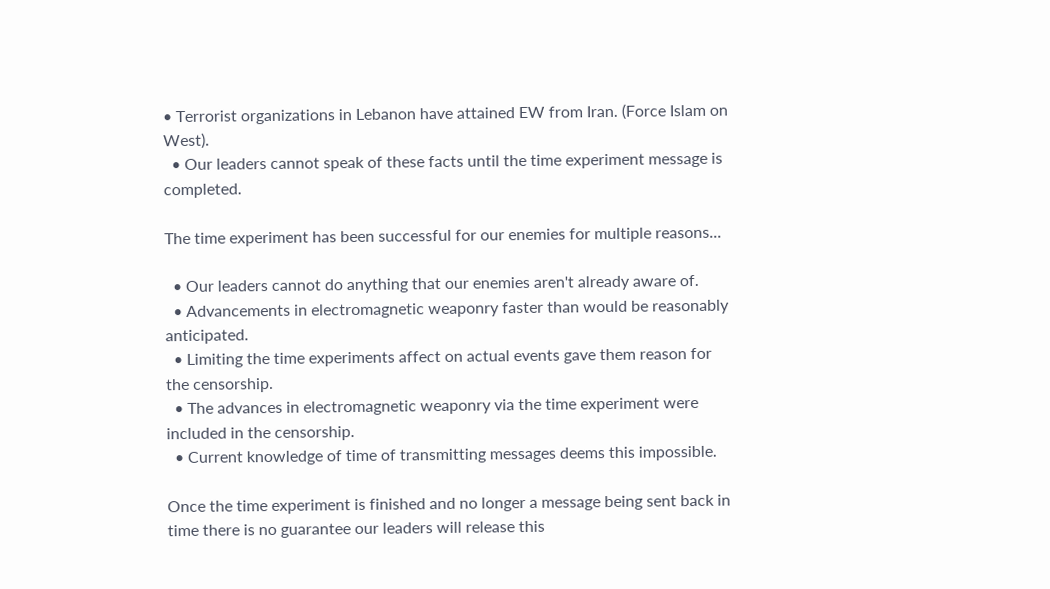• Terrorist organizations in Lebanon have attained EW from Iran. (Force Islam on West).
  • Our leaders cannot speak of these facts until the time experiment message is completed.

The time experiment has been successful for our enemies for multiple reasons...

  • Our leaders cannot do anything that our enemies aren't already aware of.
  • Advancements in electromagnetic weaponry faster than would be reasonably anticipated.
  • Limiting the time experiments affect on actual events gave them reason for the censorship.
  • The advances in electromagnetic weaponry via the time experiment were included in the censorship.
  • Current knowledge of time of transmitting messages deems this impossible.

Once the time experiment is finished and no longer a message being sent back in time there is no guarantee our leaders will release this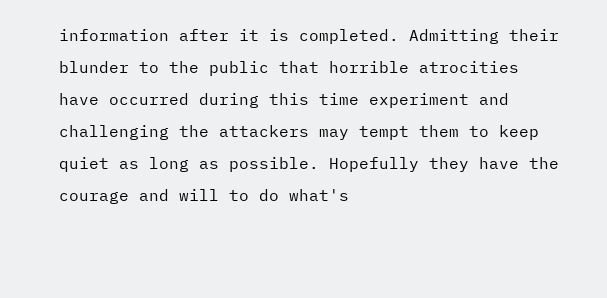information after it is completed. Admitting their blunder to the public that horrible atrocities have occurred during this time experiment and challenging the attackers may tempt them to keep quiet as long as possible. Hopefully they have the courage and will to do what's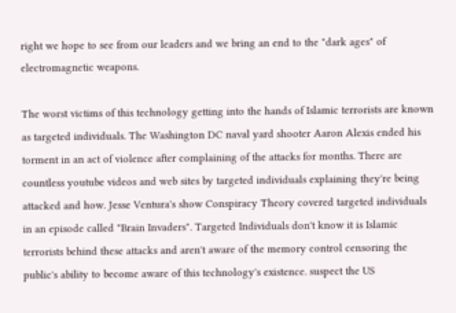right we hope to see from our leaders and we bring an end to the "dark ages" of electromagnetic weapons.

The worst victims of this technology getting into the hands of Islamic terrorists are known as targeted individuals. The Washington DC naval yard shooter Aaron Alexis ended his torment in an act of violence after complaining of the attacks for months. There are countless youtube videos and web sites by targeted individuals explaining they're being attacked and how. Jesse Ventura's show Conspiracy Theory covered targeted individuals in an episode called "Brain Invaders". Targeted Individuals don't know it is Islamic terrorists behind these attacks and aren't aware of the memory control censoring the public's ability to become aware of this technology's existence. suspect the US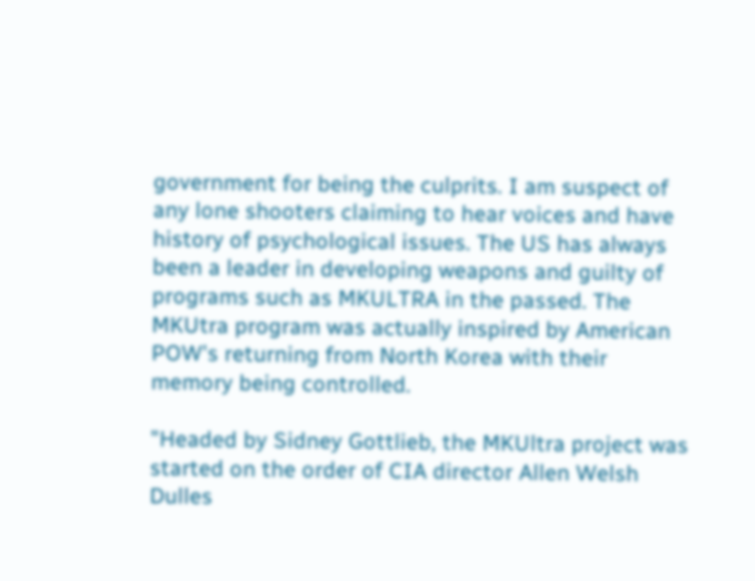government for being the culprits. I am suspect of any lone shooters claiming to hear voices and have history of psychological issues. The US has always been a leader in developing weapons and guilty of programs such as MKULTRA in the passed. The MKUtra program was actually inspired by American POW's returning from North Korea with their memory being controlled.

"Headed by Sidney Gottlieb, the MKUltra project was started on the order of CIA director Allen Welsh Dulles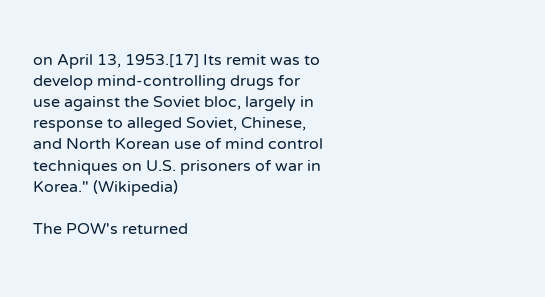on April 13, 1953.[17] Its remit was to develop mind-controlling drugs for use against the Soviet bloc, largely in response to alleged Soviet, Chinese, and North Korean use of mind control techniques on U.S. prisoners of war in Korea." (Wikipedia)

The POW's returned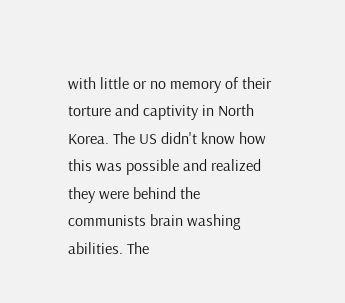with little or no memory of their torture and captivity in North Korea. The US didn't know how this was possible and realized they were behind the communists brain washing abilities. The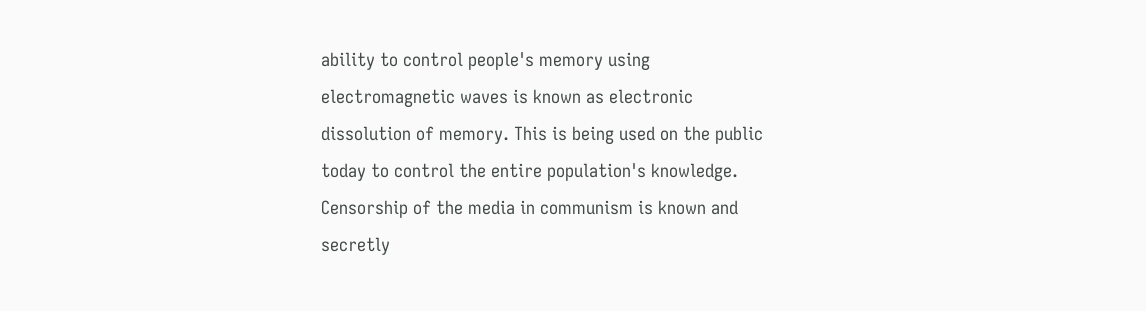ability to control people's memory using electromagnetic waves is known as electronic dissolution of memory. This is being used on the public today to control the entire population's knowledge. Censorship of the media in communism is known and secretly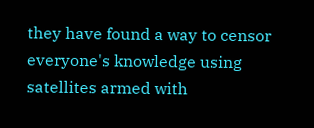they have found a way to censor everyone's knowledge using satellites armed with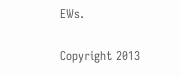EWs.

Copyright 2013